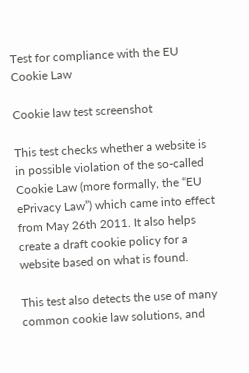Test for compliance with the EU Cookie Law

Cookie law test screenshot

This test checks whether a website is in possible violation of the so-called Cookie Law (more formally, the “EU ePrivacy Law”) which came into effect from May 26th 2011. It also helps create a draft cookie policy for a website based on what is found.

This test also detects the use of many common cookie law solutions, and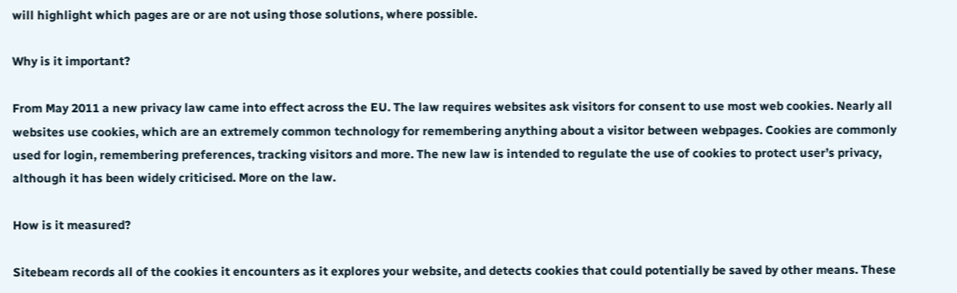will highlight which pages are or are not using those solutions, where possible.

Why is it important?

From May 2011 a new privacy law came into effect across the EU. The law requires websites ask visitors for consent to use most web cookies. Nearly all websites use cookies, which are an extremely common technology for remembering anything about a visitor between webpages. Cookies are commonly used for login, remembering preferences, tracking visitors and more. The new law is intended to regulate the use of cookies to protect user’s privacy, although it has been widely criticised. More on the law.

How is it measured?

Sitebeam records all of the cookies it encounters as it explores your website, and detects cookies that could potentially be saved by other means. These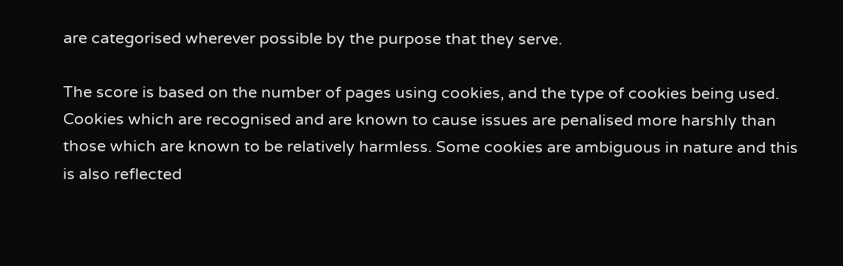are categorised wherever possible by the purpose that they serve.

The score is based on the number of pages using cookies, and the type of cookies being used. Cookies which are recognised and are known to cause issues are penalised more harshly than those which are known to be relatively harmless. Some cookies are ambiguous in nature and this is also reflected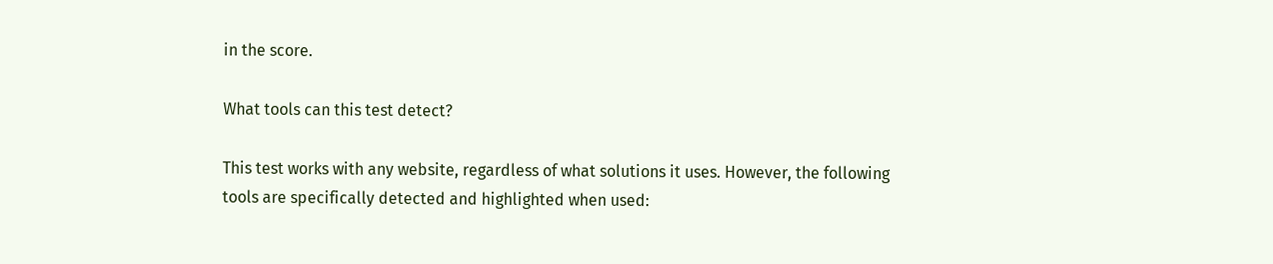in the score.

What tools can this test detect?

This test works with any website, regardless of what solutions it uses. However, the following tools are specifically detected and highlighted when used: